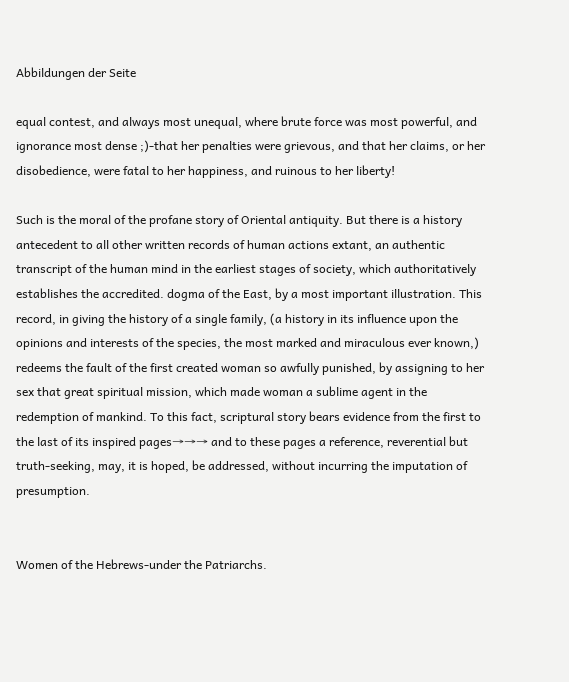Abbildungen der Seite

equal contest, and always most unequal, where brute force was most powerful, and ignorance most dense ;)-that her penalties were grievous, and that her claims, or her disobedience, were fatal to her happiness, and ruinous to her liberty!

Such is the moral of the profane story of Oriental antiquity. But there is a history antecedent to all other written records of human actions extant, an authentic transcript of the human mind in the earliest stages of society, which authoritatively establishes the accredited. dogma of the East, by a most important illustration. This record, in giving the history of a single family, (a history in its influence upon the opinions and interests of the species, the most marked and miraculous ever known,) redeems the fault of the first created woman so awfully punished, by assigning to her sex that great spiritual mission, which made woman a sublime agent in the redemption of mankind. To this fact, scriptural story bears evidence from the first to the last of its inspired pages→→→ and to these pages a reference, reverential but truth-seeking, may, it is hoped, be addressed, without incurring the imputation of presumption.


Women of the Hebrews-under the Patriarchs.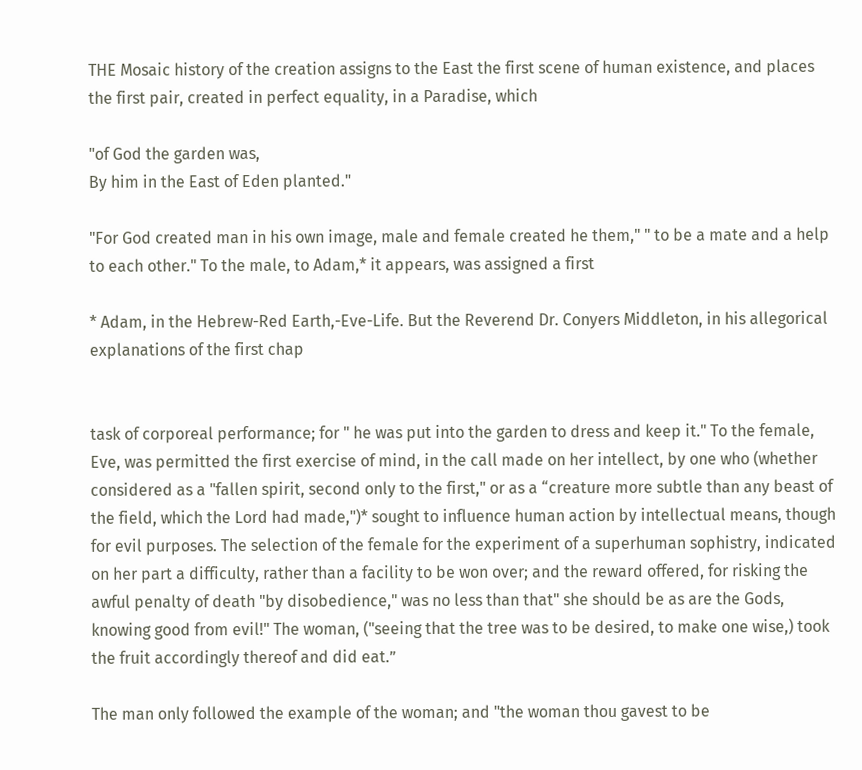THE Mosaic history of the creation assigns to the East the first scene of human existence, and places the first pair, created in perfect equality, in a Paradise, which

"of God the garden was,
By him in the East of Eden planted."

"For God created man in his own image, male and female created he them," " to be a mate and a help to each other." To the male, to Adam,* it appears, was assigned a first

* Adam, in the Hebrew-Red Earth,-Eve-Life. But the Reverend Dr. Conyers Middleton, in his allegorical explanations of the first chap


task of corporeal performance; for " he was put into the garden to dress and keep it." To the female, Eve, was permitted the first exercise of mind, in the call made on her intellect, by one who (whether considered as a "fallen spirit, second only to the first," or as a “creature more subtle than any beast of the field, which the Lord had made,")* sought to influence human action by intellectual means, though for evil purposes. The selection of the female for the experiment of a superhuman sophistry, indicated on her part a difficulty, rather than a facility to be won over; and the reward offered, for risking the awful penalty of death "by disobedience," was no less than that" she should be as are the Gods, knowing good from evil!" The woman, ("seeing that the tree was to be desired, to make one wise,) took the fruit accordingly thereof and did eat.”

The man only followed the example of the woman; and "the woman thou gavest to be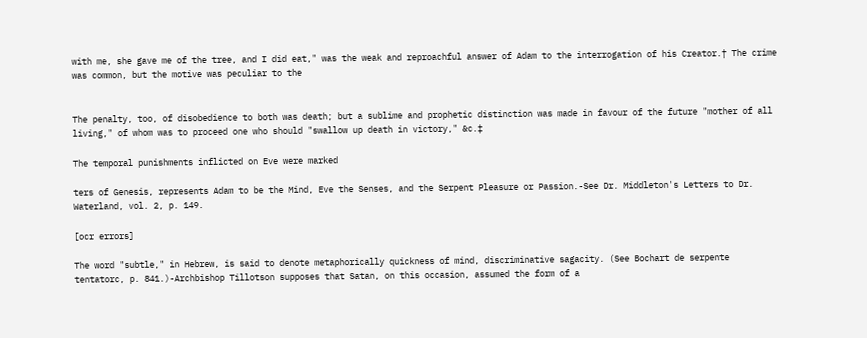with me, she gave me of the tree, and I did eat," was the weak and reproachful answer of Adam to the interrogation of his Creator.† The crime was common, but the motive was peculiar to the


The penalty, too, of disobedience to both was death; but a sublime and prophetic distinction was made in favour of the future "mother of all living," of whom was to proceed one who should "swallow up death in victory," &c.‡

The temporal punishments inflicted on Eve were marked

ters of Genesis, represents Adam to be the Mind, Eve the Senses, and the Serpent Pleasure or Passion.-See Dr. Middleton's Letters to Dr. Waterland, vol. 2, p. 149.

[ocr errors]

The word "subtle," in Hebrew, is said to denote metaphorically quickness of mind, discriminative sagacity. (See Bochart de serpente tentatorc, p. 841.)-Archbishop Tillotson supposes that Satan, on this occasion, assumed the form of a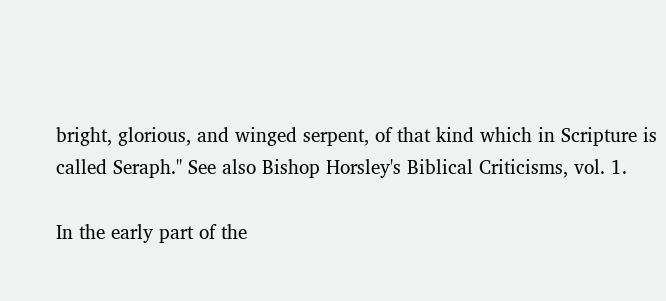bright, glorious, and winged serpent, of that kind which in Scripture is called Seraph." See also Bishop Horsley's Biblical Criticisms, vol. 1.

In the early part of the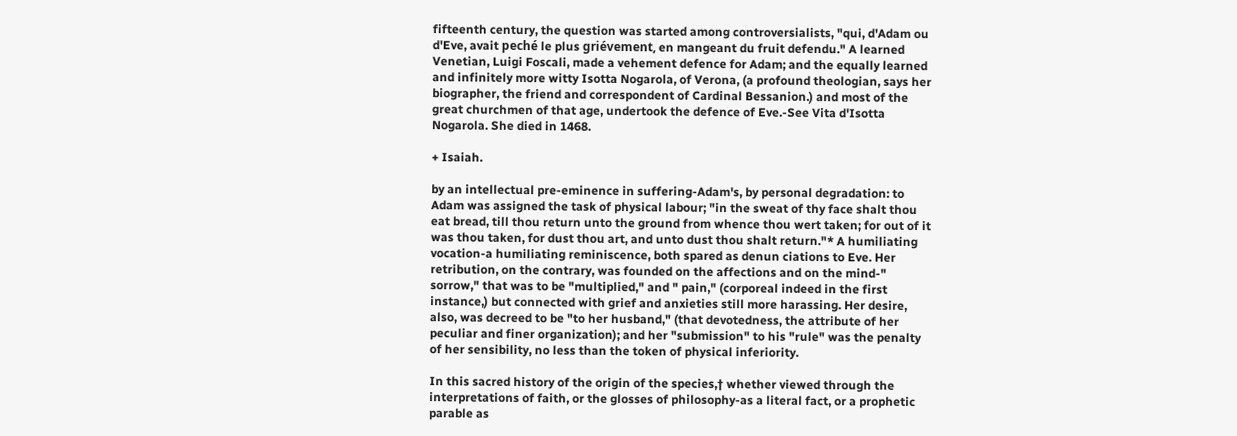fifteenth century, the question was started among controversialists, "qui, d'Adam ou d'Eve, avait peché le plus griévement, en mangeant du fruit defendu." A learned Venetian, Luigi Foscali, made a vehement defence for Adam; and the equally learned and infinitely more witty Isotta Nogarola, of Verona, (a profound theologian, says her biographer, the friend and correspondent of Cardinal Bessanion.) and most of the great churchmen of that age, undertook the defence of Eve.-See Vita d'Isotta Nogarola. She died in 1468.

+ Isaiah.

by an intellectual pre-eminence in suffering-Adam's, by personal degradation: to Adam was assigned the task of physical labour; "in the sweat of thy face shalt thou eat bread, till thou return unto the ground from whence thou wert taken; for out of it was thou taken, for dust thou art, and unto dust thou shalt return."* A humiliating vocation-a humiliating reminiscence, both spared as denun ciations to Eve. Her retribution, on the contrary, was founded on the affections and on the mind-" sorrow," that was to be "multiplied," and " pain," (corporeal indeed in the first instance,) but connected with grief and anxieties still more harassing. Her desire, also, was decreed to be "to her husband," (that devotedness, the attribute of her peculiar and finer organization); and her "submission" to his "rule" was the penalty of her sensibility, no less than the token of physical inferiority.

In this sacred history of the origin of the species,† whether viewed through the interpretations of faith, or the glosses of philosophy-as a literal fact, or a prophetic parable as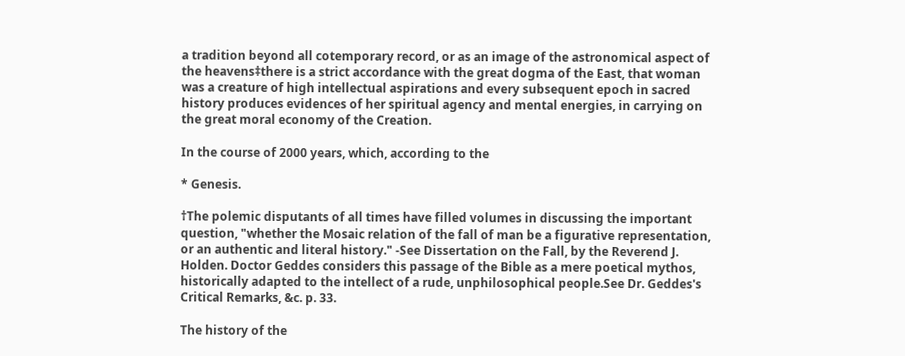a tradition beyond all cotemporary record, or as an image of the astronomical aspect of the heavens‡there is a strict accordance with the great dogma of the East, that woman was a creature of high intellectual aspirations and every subsequent epoch in sacred history produces evidences of her spiritual agency and mental energies, in carrying on the great moral economy of the Creation.

In the course of 2000 years, which, according to the

* Genesis.

†The polemic disputants of all times have filled volumes in discussing the important question, "whether the Mosaic relation of the fall of man be a figurative representation, or an authentic and literal history." -See Dissertation on the Fall, by the Reverend J. Holden. Doctor Geddes considers this passage of the Bible as a mere poetical mythos, historically adapted to the intellect of a rude, unphilosophical people.See Dr. Geddes's Critical Remarks, &c. p. 33.

The history of the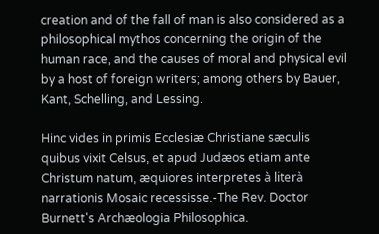creation and of the fall of man is also considered as a philosophical mythos concerning the origin of the human race, and the causes of moral and physical evil by a host of foreign writers; among others by Bauer, Kant, Schelling, and Lessing.

Hinc vides in primis Ecclesiæ Christiane sæculis quibus vixit Celsus, et apud Judæos etiam ante Christum natum, æquiores interpretes à literà narrationis Mosaic recessisse.-The Rev. Doctor Burnett's Archæologia Philosophica.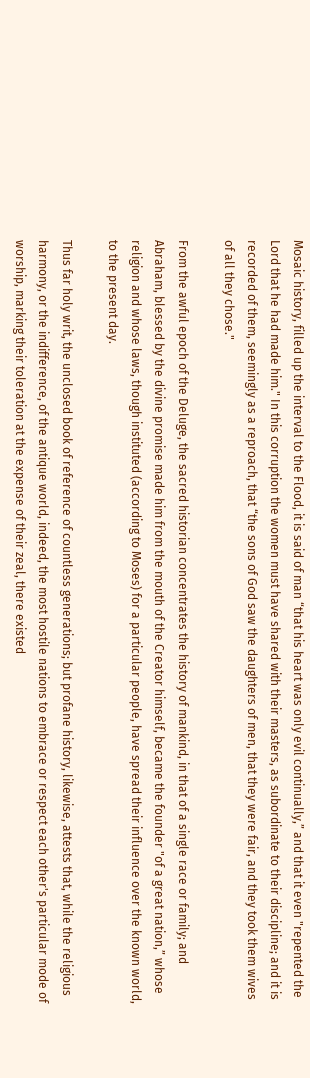Mosaic history, filled up the interval to the Flood, it is said of man “that his heart was only evil continually,” and that it even "repented the Lord that he had made him." In this corruption the women must have shared with their masters, as subordinate to their discipline; and it is recorded of them, seemingly as a reproach, that “the sons of God saw the daughters of men, that they were fair, and they took them wives of all they chose."

From the awful epoch of the Deluge, the sacred historian concentrates the history of mankind, in that of a single race or family; and Abraham, blessed by the divine promise made him from the mouth of the Creator himself, became the founder "of a great nation,” whose religion and whose laws, though instituted (according to Moses) for a particular people, have spread their influence over the known world, to the present day.

Thus far holy writ, the unclosed book of reference of countless generations; but profane history, likewise, attests that, while the religious harmony, or the indifference, of the antique world, indeed, the most hostile nations to embrace or respect each other's particular mode of worship, marking their toleration at the expense of their zeal, there existed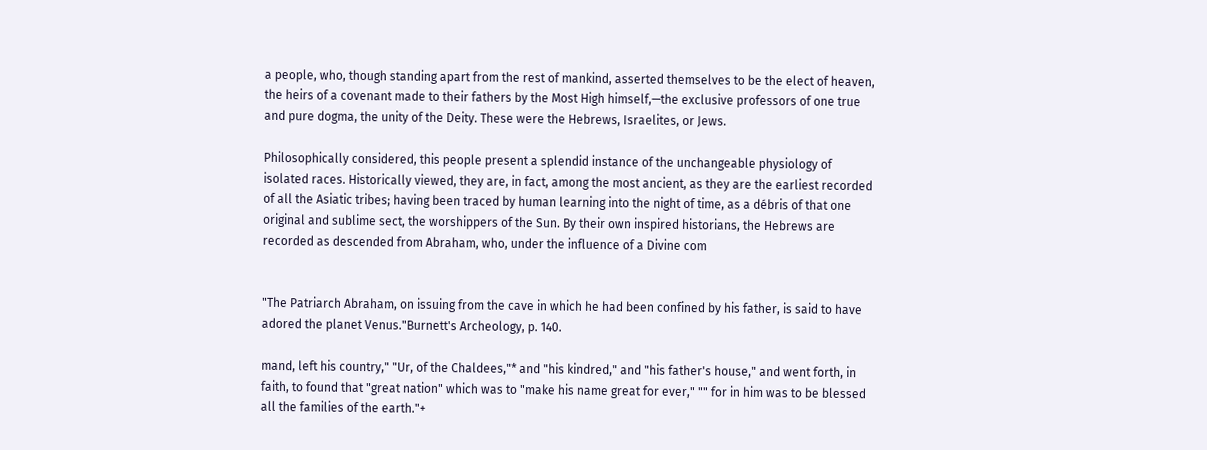a people, who, though standing apart from the rest of mankind, asserted themselves to be the elect of heaven, the heirs of a covenant made to their fathers by the Most High himself,—the exclusive professors of one true and pure dogma, the unity of the Deity. These were the Hebrews, Israelites, or Jews.

Philosophically considered, this people present a splendid instance of the unchangeable physiology of isolated races. Historically viewed, they are, in fact, among the most ancient, as they are the earliest recorded of all the Asiatic tribes; having been traced by human learning into the night of time, as a débris of that one original and sublime sect, the worshippers of the Sun. By their own inspired historians, the Hebrews are recorded as descended from Abraham, who, under the influence of a Divine com


"The Patriarch Abraham, on issuing from the cave in which he had been confined by his father, is said to have adored the planet Venus."Burnett's Archeology, p. 140.

mand, left his country," "Ur, of the Chaldees,"* and "his kindred," and "his father's house," and went forth, in faith, to found that "great nation" which was to "make his name great for ever," "" for in him was to be blessed all the families of the earth."+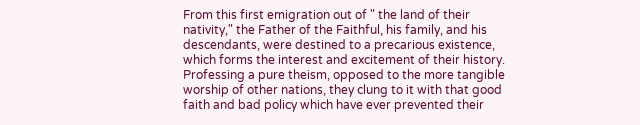From this first emigration out of " the land of their nativity," the Father of the Faithful, his family, and his descendants, were destined to a precarious existence, which forms the interest and excitement of their history. Professing a pure theism, opposed to the more tangible worship of other nations, they clung to it with that good faith and bad policy which have ever prevented their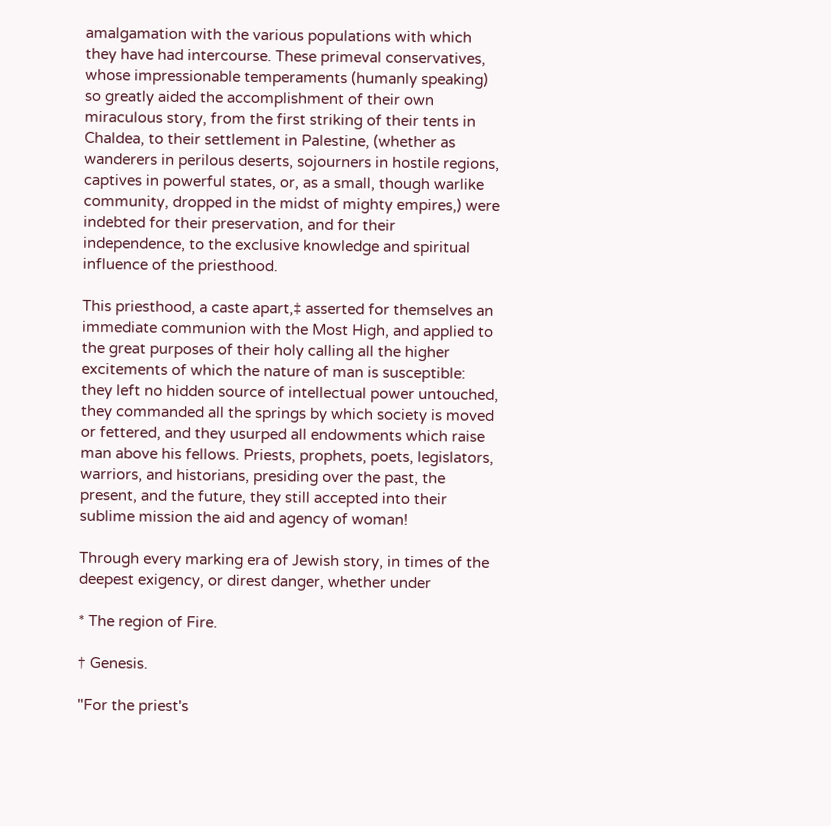amalgamation with the various populations with which they have had intercourse. These primeval conservatives, whose impressionable temperaments (humanly speaking) so greatly aided the accomplishment of their own miraculous story, from the first striking of their tents in Chaldea, to their settlement in Palestine, (whether as wanderers in perilous deserts, sojourners in hostile regions, captives in powerful states, or, as a small, though warlike community, dropped in the midst of mighty empires,) were indebted for their preservation, and for their independence, to the exclusive knowledge and spiritual influence of the priesthood.

This priesthood, a caste apart,‡ asserted for themselves an immediate communion with the Most High, and applied to the great purposes of their holy calling all the higher excitements of which the nature of man is susceptible: they left no hidden source of intellectual power untouched, they commanded all the springs by which society is moved or fettered, and they usurped all endowments which raise man above his fellows. Priests, prophets, poets, legislators, warriors, and historians, presiding over the past, the present, and the future, they still accepted into their sublime mission the aid and agency of woman!

Through every marking era of Jewish story, in times of the deepest exigency, or direst danger, whether under

* The region of Fire.

† Genesis.

"For the priest's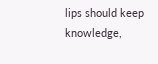lips should keep knowledge,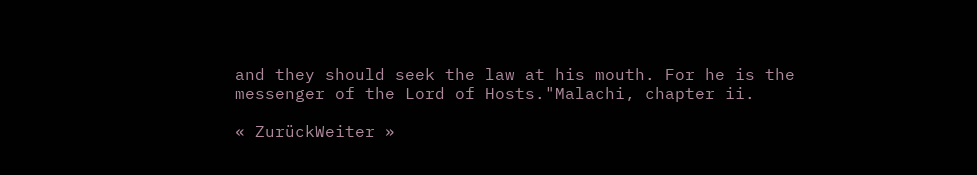and they should seek the law at his mouth. For he is the messenger of the Lord of Hosts."Malachi, chapter ii.

« ZurückWeiter »